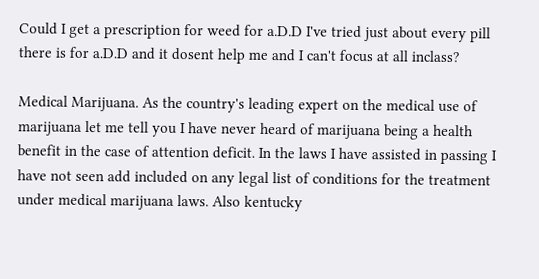Could I get a prescription for weed for a.D.D I've tried just about every pill there is for a.D.D and it dosent help me and I can't focus at all inclass?

Medical Marijuana. As the country's leading expert on the medical use of marijuana let me tell you I have never heard of marijuana being a health benefit in the case of attention deficit. In the laws I have assisted in passing I have not seen add included on any legal list of conditions for the treatment under medical marijuana laws. Also kentucky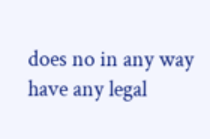does no in any way have any legal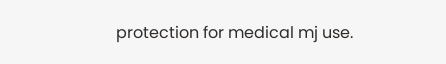protection for medical mj use.